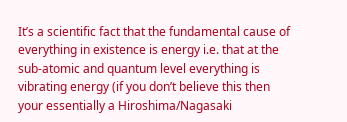It’s a scientific fact that the fundamental cause of everything in existence is energy i.e. that at the sub-atomic and quantum level everything is vibrating energy (if you don’t believe this then your essentially a Hiroshima/Nagasaki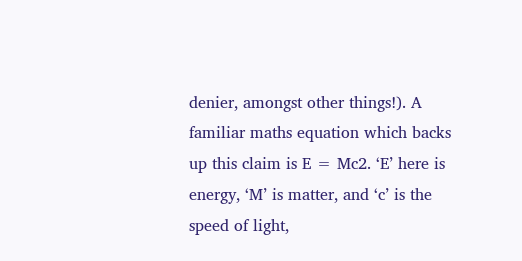denier, amongst other things!). A familiar maths equation which backs up this claim is E = Mc2. ‘E’ here is energy, ‘M’ is matter, and ‘c’ is the speed of light,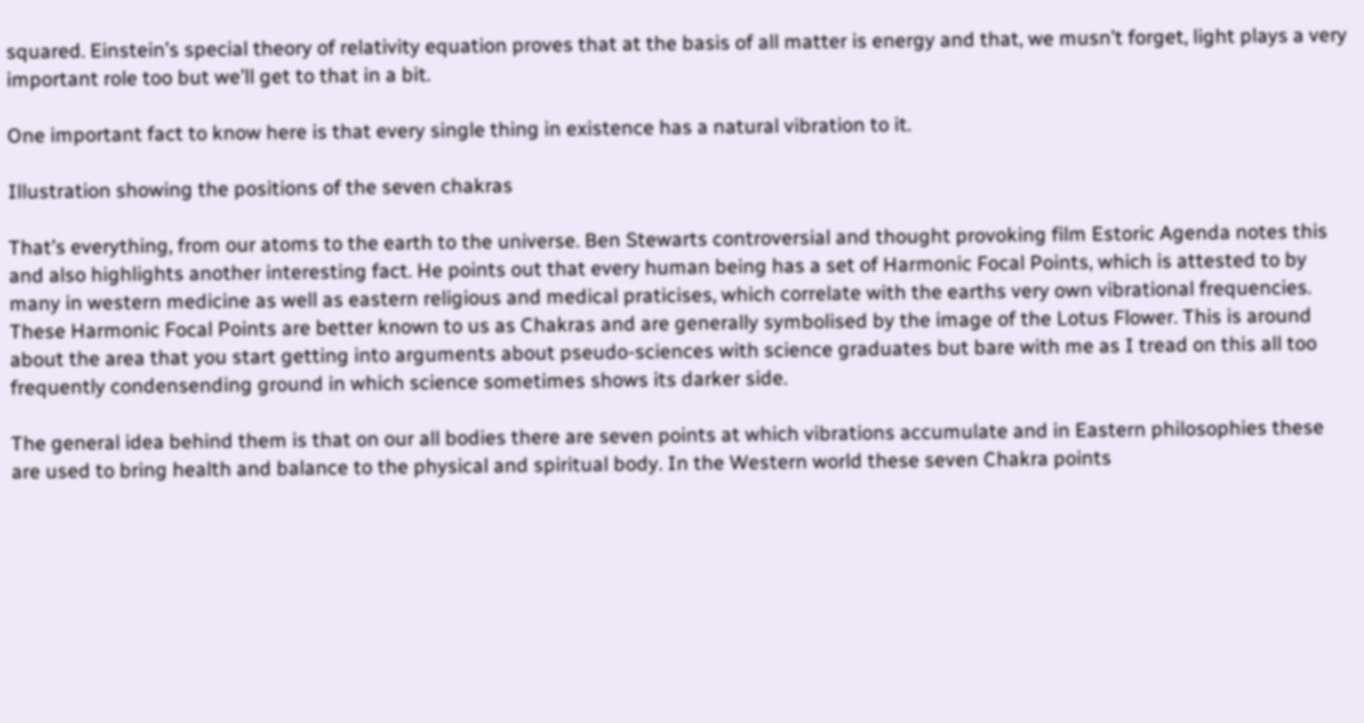squared. Einstein’s special theory of relativity equation proves that at the basis of all matter is energy and that, we musn’t forget, light plays a very important role too but we’ll get to that in a bit.

One important fact to know here is that every single thing in existence has a natural vibration to it.

Illustration showing the positions of the seven chakras

That’s everything, from our atoms to the earth to the universe. Ben Stewarts controversial and thought provoking film Estoric Agenda notes this and also highlights another interesting fact. He points out that every human being has a set of Harmonic Focal Points, which is attested to by many in western medicine as well as eastern religious and medical praticises, which correlate with the earths very own vibrational frequencies. These Harmonic Focal Points are better known to us as Chakras and are generally symbolised by the image of the Lotus Flower. This is around about the area that you start getting into arguments about pseudo-sciences with science graduates but bare with me as I tread on this all too frequently condensending ground in which science sometimes shows its darker side.

The general idea behind them is that on our all bodies there are seven points at which vibrations accumulate and in Eastern philosophies these are used to bring health and balance to the physical and spiritual body. In the Western world these seven Chakra points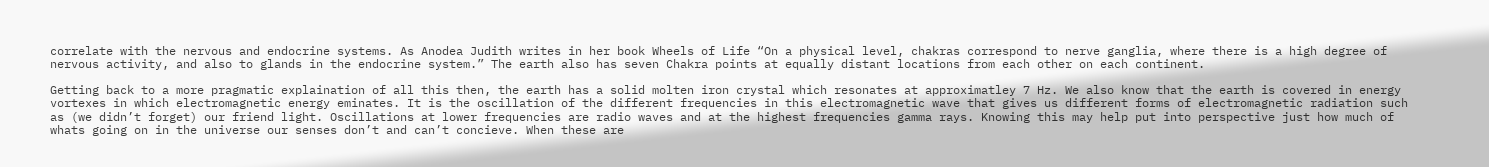correlate with the nervous and endocrine systems. As Anodea Judith writes in her book Wheels of Life “On a physical level, chakras correspond to nerve ganglia, where there is a high degree of nervous activity, and also to glands in the endocrine system.” The earth also has seven Chakra points at equally distant locations from each other on each continent.

Getting back to a more pragmatic explaination of all this then, the earth has a solid molten iron crystal which resonates at approximatley 7 Hz. We also know that the earth is covered in energy vortexes in which electromagnetic energy eminates. It is the oscillation of the different frequencies in this electromagnetic wave that gives us different forms of electromagnetic radiation such as (we didn’t forget) our friend light. Oscillations at lower frequencies are radio waves and at the highest frequencies gamma rays. Knowing this may help put into perspective just how much of whats going on in the universe our senses don’t and can’t concieve. When these are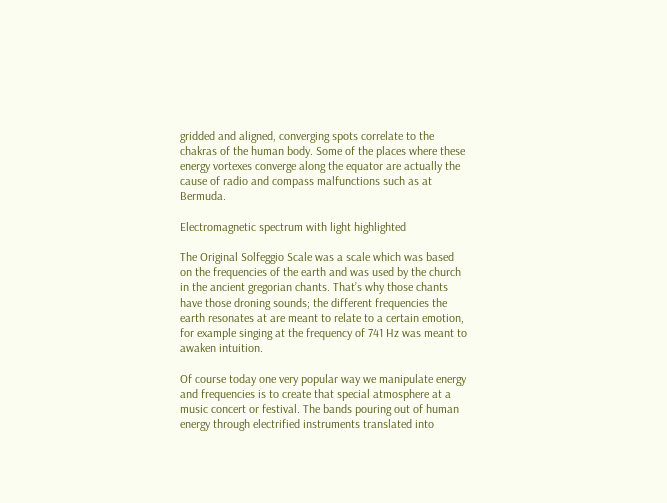gridded and aligned, converging spots correlate to the chakras of the human body. Some of the places where these energy vortexes converge along the equator are actually the cause of radio and compass malfunctions such as at Bermuda.

Electromagnetic spectrum with light highlighted

The Original Solfeggio Scale was a scale which was based on the frequencies of the earth and was used by the church in the ancient gregorian chants. That’s why those chants have those droning sounds; the different frequencies the earth resonates at are meant to relate to a certain emotion, for example singing at the frequency of 741 Hz was meant to awaken intuition.

Of course today one very popular way we manipulate energy and frequencies is to create that special atmosphere at a music concert or festival. The bands pouring out of human energy through electrified instruments translated into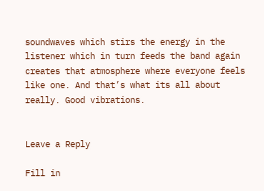soundwaves which stirs the energy in the listener which in turn feeds the band again creates that atmosphere where everyone feels like one. And that’s what its all about really. Good vibrations.


Leave a Reply

Fill in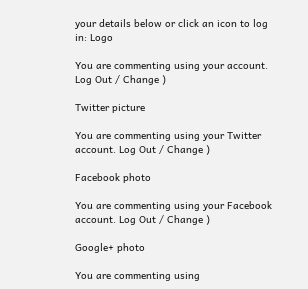your details below or click an icon to log in: Logo

You are commenting using your account. Log Out / Change )

Twitter picture

You are commenting using your Twitter account. Log Out / Change )

Facebook photo

You are commenting using your Facebook account. Log Out / Change )

Google+ photo

You are commenting using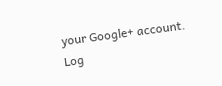your Google+ account. Log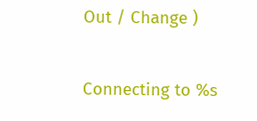Out / Change )

Connecting to %s